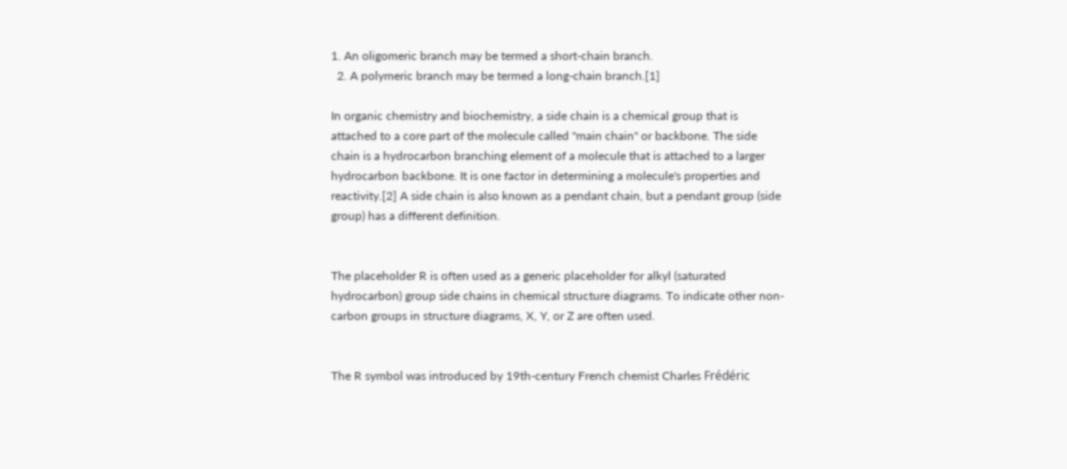1. An oligomeric branch may be termed a short-chain branch.
  2. A polymeric branch may be termed a long-chain branch.[1]

In organic chemistry and biochemistry, a side chain is a chemical group that is attached to a core part of the molecule called "main chain" or backbone. The side chain is a hydrocarbon branching element of a molecule that is attached to a larger hydrocarbon backbone. It is one factor in determining a molecule's properties and reactivity.[2] A side chain is also known as a pendant chain, but a pendant group (side group) has a different definition.


The placeholder R is often used as a generic placeholder for alkyl (saturated hydrocarbon) group side chains in chemical structure diagrams. To indicate other non-carbon groups in structure diagrams, X, Y, or Z are often used.


The R symbol was introduced by 19th-century French chemist Charles Frédéric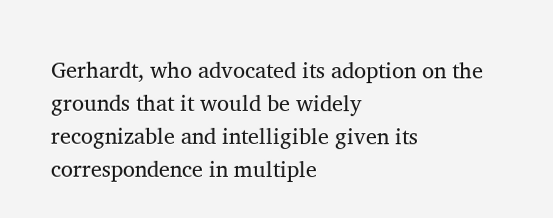Gerhardt, who advocated its adoption on the grounds that it would be widely recognizable and intelligible given its correspondence in multiple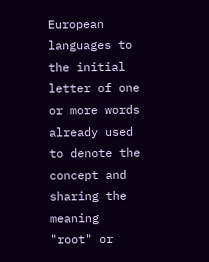European languages to the initial letter of one or more words already used to denote the concept and sharing the meaning "root" or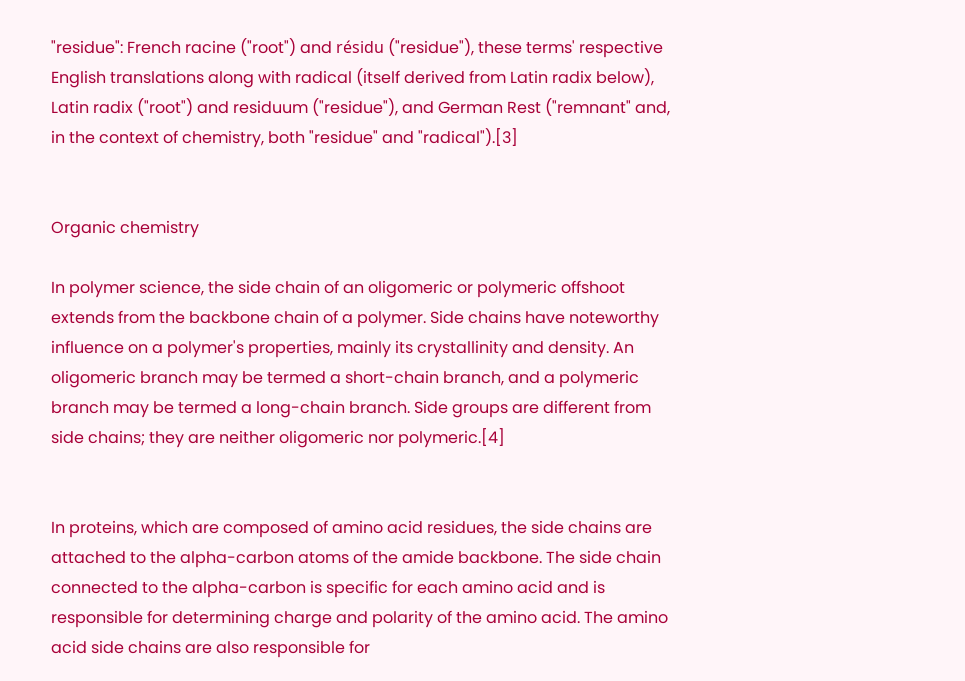"residue": French racine ("root") and résidu ("residue"), these terms' respective English translations along with radical (itself derived from Latin radix below), Latin radix ("root") and residuum ("residue"), and German Rest ("remnant" and, in the context of chemistry, both "residue" and "radical").[3]


Organic chemistry

In polymer science, the side chain of an oligomeric or polymeric offshoot extends from the backbone chain of a polymer. Side chains have noteworthy influence on a polymer's properties, mainly its crystallinity and density. An oligomeric branch may be termed a short-chain branch, and a polymeric branch may be termed a long-chain branch. Side groups are different from side chains; they are neither oligomeric nor polymeric.[4]


In proteins, which are composed of amino acid residues, the side chains are attached to the alpha-carbon atoms of the amide backbone. The side chain connected to the alpha-carbon is specific for each amino acid and is responsible for determining charge and polarity of the amino acid. The amino acid side chains are also responsible for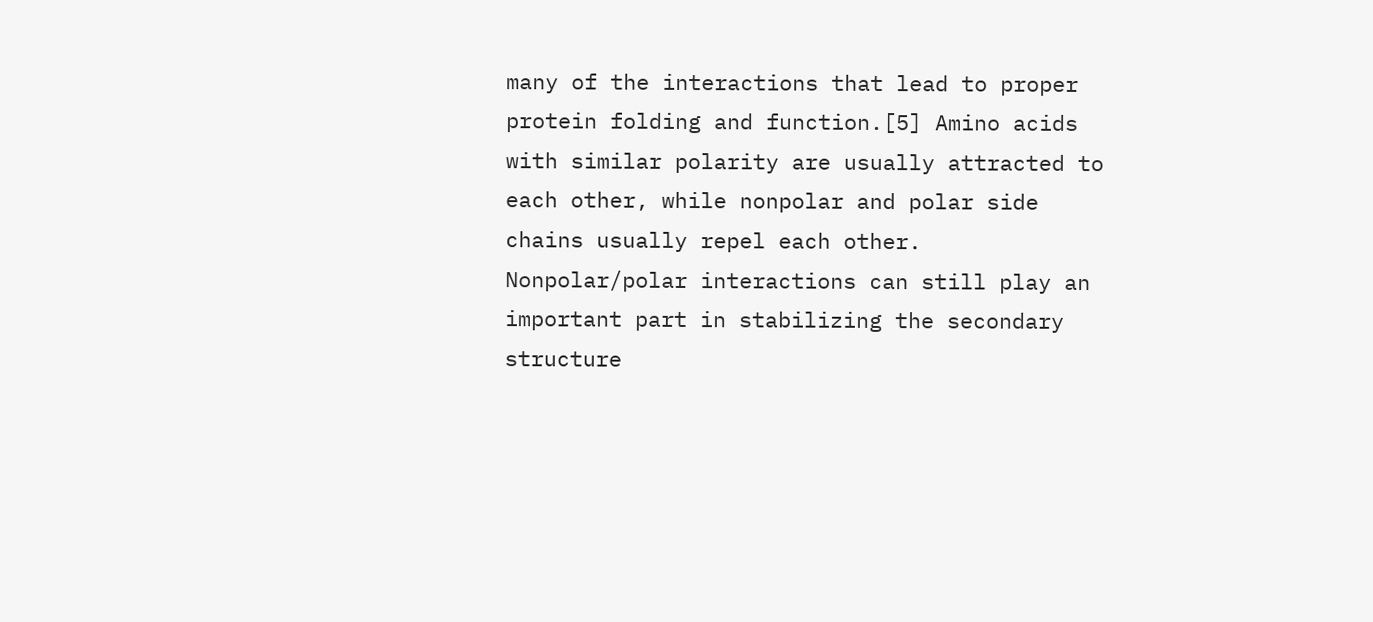many of the interactions that lead to proper protein folding and function.[5] Amino acids with similar polarity are usually attracted to each other, while nonpolar and polar side chains usually repel each other. Nonpolar/polar interactions can still play an important part in stabilizing the secondary structure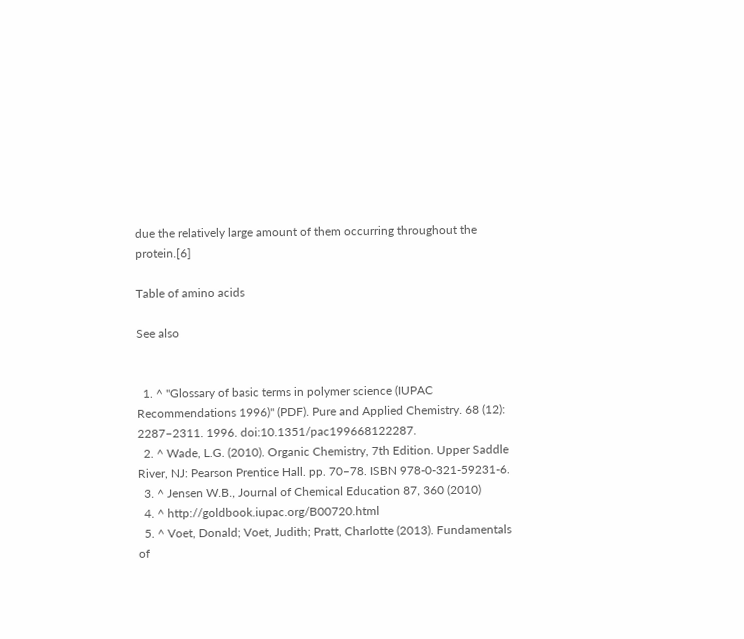due the relatively large amount of them occurring throughout the protein.[6]

Table of amino acids

See also


  1. ^ "Glossary of basic terms in polymer science (IUPAC Recommendations 1996)" (PDF). Pure and Applied Chemistry. 68 (12): 2287–2311. 1996. doi:10.1351/pac199668122287.
  2. ^ Wade, L.G. (2010). Organic Chemistry, 7th Edition. Upper Saddle River, NJ: Pearson Prentice Hall. pp. 70–78. ISBN 978-0-321-59231-6.
  3. ^ Jensen W.B., Journal of Chemical Education 87, 360 (2010)
  4. ^ http://goldbook.iupac.org/B00720.html
  5. ^ Voet, Donald; Voet, Judith; Pratt, Charlotte (2013). Fundamentals of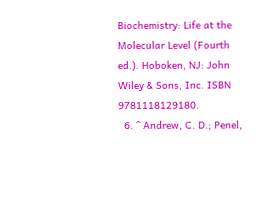Biochemistry: Life at the Molecular Level (Fourth ed.). Hoboken, NJ: John Wiley & Sons, Inc. ISBN 9781118129180.
  6. ^ Andrew, C. D.; Penel,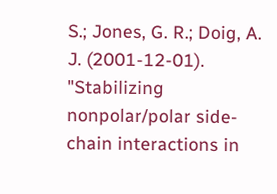S.; Jones, G. R.; Doig, A. J. (2001-12-01). "Stabilizing nonpolar/polar side-chain interactions in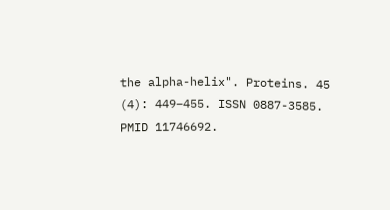the alpha-helix". Proteins. 45 (4): 449–455. ISSN 0887-3585. PMID 11746692.